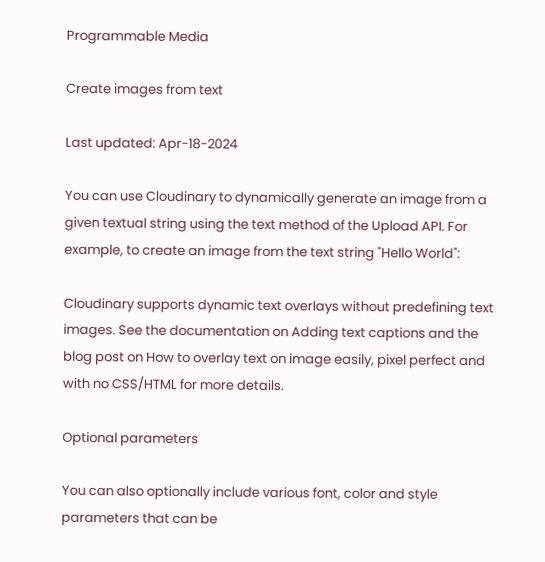Programmable Media

Create images from text

Last updated: Apr-18-2024

You can use Cloudinary to dynamically generate an image from a given textual string using the text method of the Upload API. For example, to create an image from the text string "Hello World":

Cloudinary supports dynamic text overlays without predefining text images. See the documentation on Adding text captions and the blog post on How to overlay text on image easily, pixel perfect and with no CSS/HTML for more details.

Optional parameters

You can also optionally include various font, color and style parameters that can be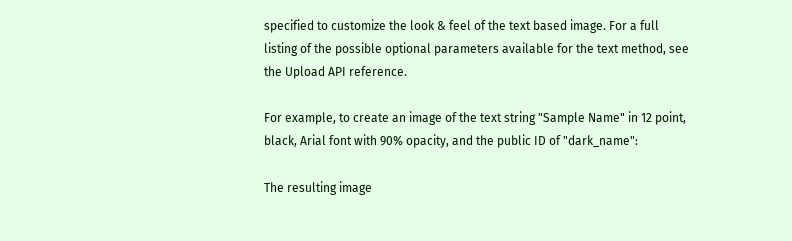specified to customize the look & feel of the text based image. For a full listing of the possible optional parameters available for the text method, see the Upload API reference.

For example, to create an image of the text string "Sample Name" in 12 point, black, Arial font with 90% opacity, and the public ID of "dark_name":

The resulting image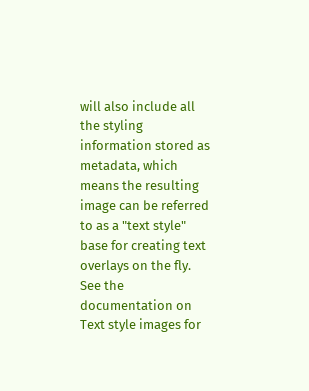will also include all the styling information stored as metadata, which means the resulting image can be referred to as a "text style" base for creating text overlays on the fly. See the documentation on Text style images for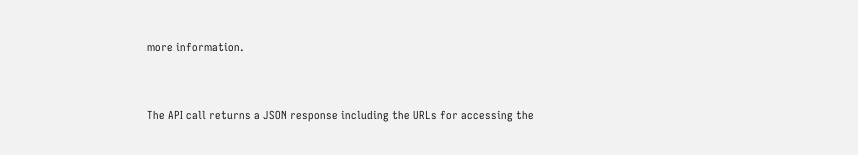more information.


The API call returns a JSON response including the URLs for accessing the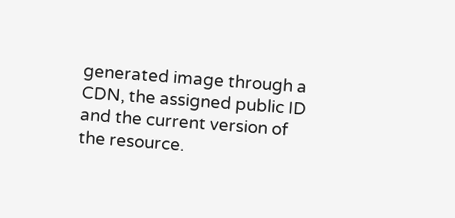generated image through a CDN, the assigned public ID and the current version of the resource.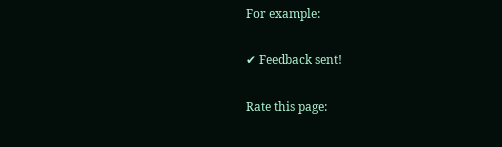For example:

✔ Feedback sent!

Rate this page: